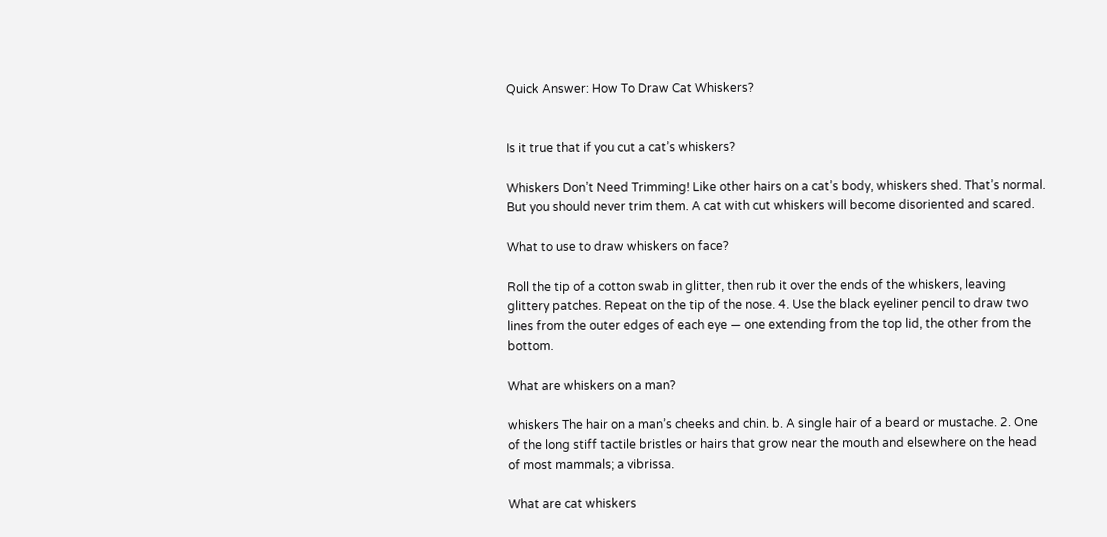Quick Answer: How To Draw Cat Whiskers?


Is it true that if you cut a cat’s whiskers?

Whiskers Don’t Need Trimming! Like other hairs on a cat’s body, whiskers shed. That’s normal. But you should never trim them. A cat with cut whiskers will become disoriented and scared.

What to use to draw whiskers on face?

Roll the tip of a cotton swab in glitter, then rub it over the ends of the whiskers, leaving glittery patches. Repeat on the tip of the nose. 4. Use the black eyeliner pencil to draw two lines from the outer edges of each eye — one extending from the top lid, the other from the bottom.

What are whiskers on a man?

whiskers The hair on a man’s cheeks and chin. b. A single hair of a beard or mustache. 2. One of the long stiff tactile bristles or hairs that grow near the mouth and elsewhere on the head of most mammals; a vibrissa.

What are cat whiskers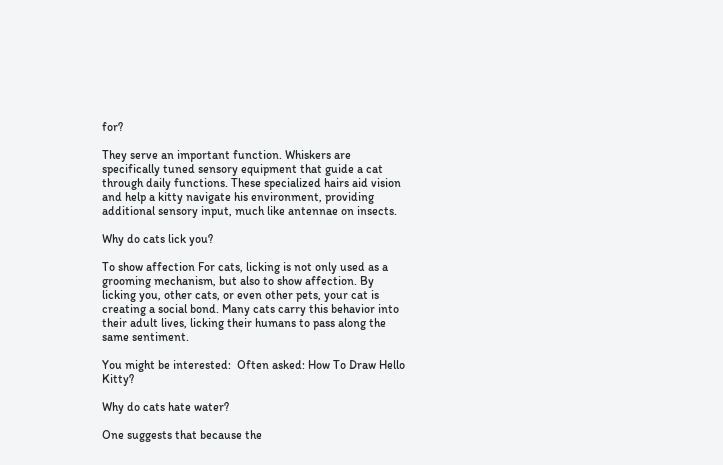for?

They serve an important function. Whiskers are specifically tuned sensory equipment that guide a cat through daily functions. These specialized hairs aid vision and help a kitty navigate his environment, providing additional sensory input, much like antennae on insects.

Why do cats lick you?

To show affection For cats, licking is not only used as a grooming mechanism, but also to show affection. By licking you, other cats, or even other pets, your cat is creating a social bond. Many cats carry this behavior into their adult lives, licking their humans to pass along the same sentiment.

You might be interested:  Often asked: How To Draw Hello Kitty?

Why do cats hate water?

One suggests that because the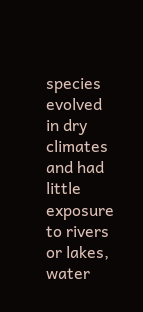species evolved in dry climates and had little exposure to rivers or lakes, water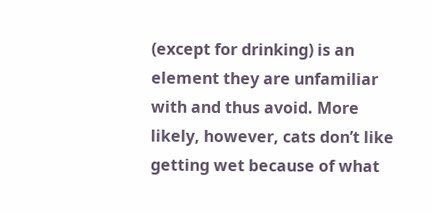(except for drinking) is an element they are unfamiliar with and thus avoid. More likely, however, cats don’t like getting wet because of what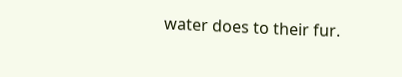water does to their fur.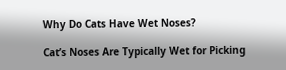Why Do Cats Have Wet Noses?

Cat’s Noses Are Typically Wet for Picking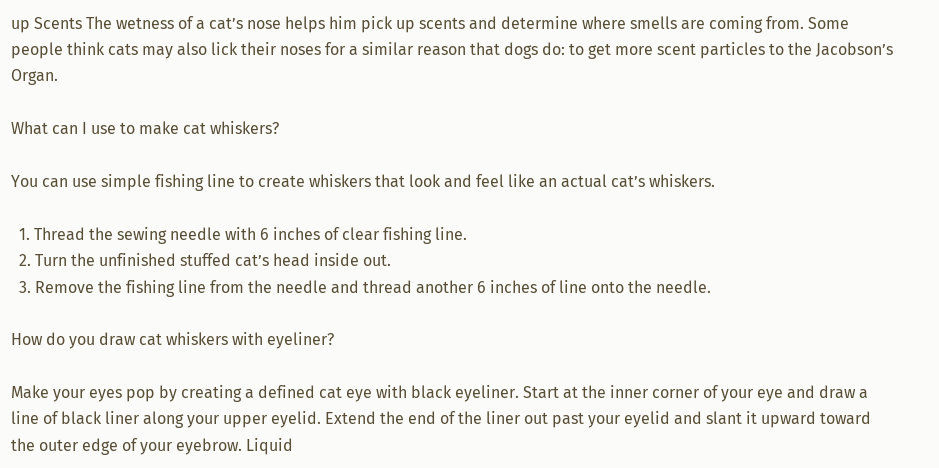up Scents The wetness of a cat’s nose helps him pick up scents and determine where smells are coming from. Some people think cats may also lick their noses for a similar reason that dogs do: to get more scent particles to the Jacobson’s Organ.

What can I use to make cat whiskers?

You can use simple fishing line to create whiskers that look and feel like an actual cat’s whiskers.

  1. Thread the sewing needle with 6 inches of clear fishing line.
  2. Turn the unfinished stuffed cat’s head inside out.
  3. Remove the fishing line from the needle and thread another 6 inches of line onto the needle.

How do you draw cat whiskers with eyeliner?

Make your eyes pop by creating a defined cat eye with black eyeliner. Start at the inner corner of your eye and draw a line of black liner along your upper eyelid. Extend the end of the liner out past your eyelid and slant it upward toward the outer edge of your eyebrow. Liquid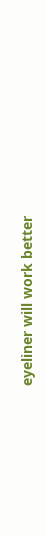eyeliner will work better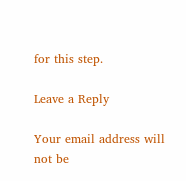for this step.

Leave a Reply

Your email address will not be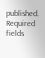published. Required fields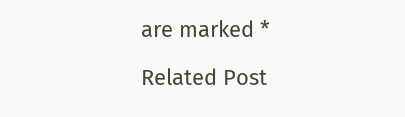are marked *

Related Post